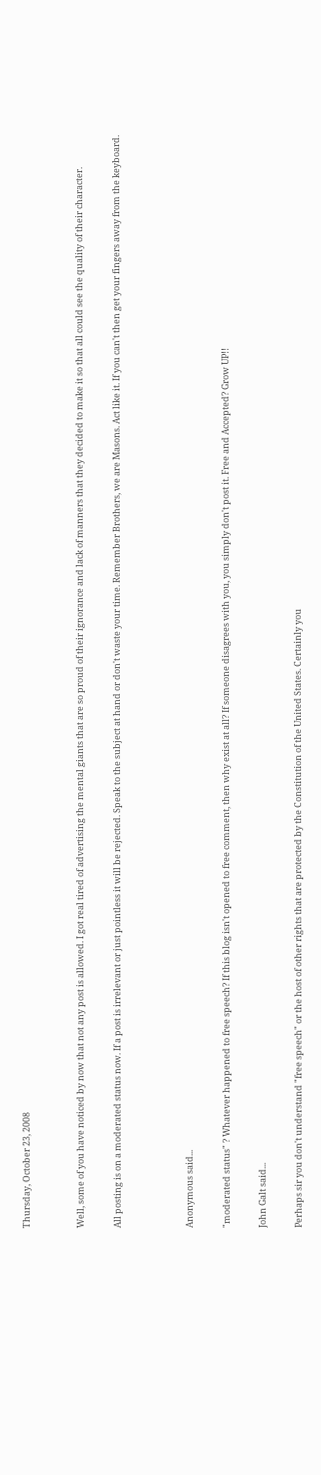Thursday, October 23, 2008


Well, some of you have noticed by now that not any post is allowed. I got real tired of advertising the mental giants that are so proud of their ignorance and lack of manners that they decided to make it so that all could see the quality of their character.

All posting is on a moderated status now. If a post is irrelevant or just pointless it will be rejected. Speak to the subject at hand or don't waste your time. Remember Brothers, we are Masons. Act like it. If you can't then get your fingers away from the keyboard.



Anonymous said...

"moderated status" ? Whatever happened to free speech? If this blog isn't opened to free comment, then why exist at all? If someone disagrees with you, you simply don't post it. Free and Accepted? Grow UP!!

John Galt said...

Perhaps sir you don't understand "free speech" or the host of other rights that are protected by the Constitution of the United States. Certainly you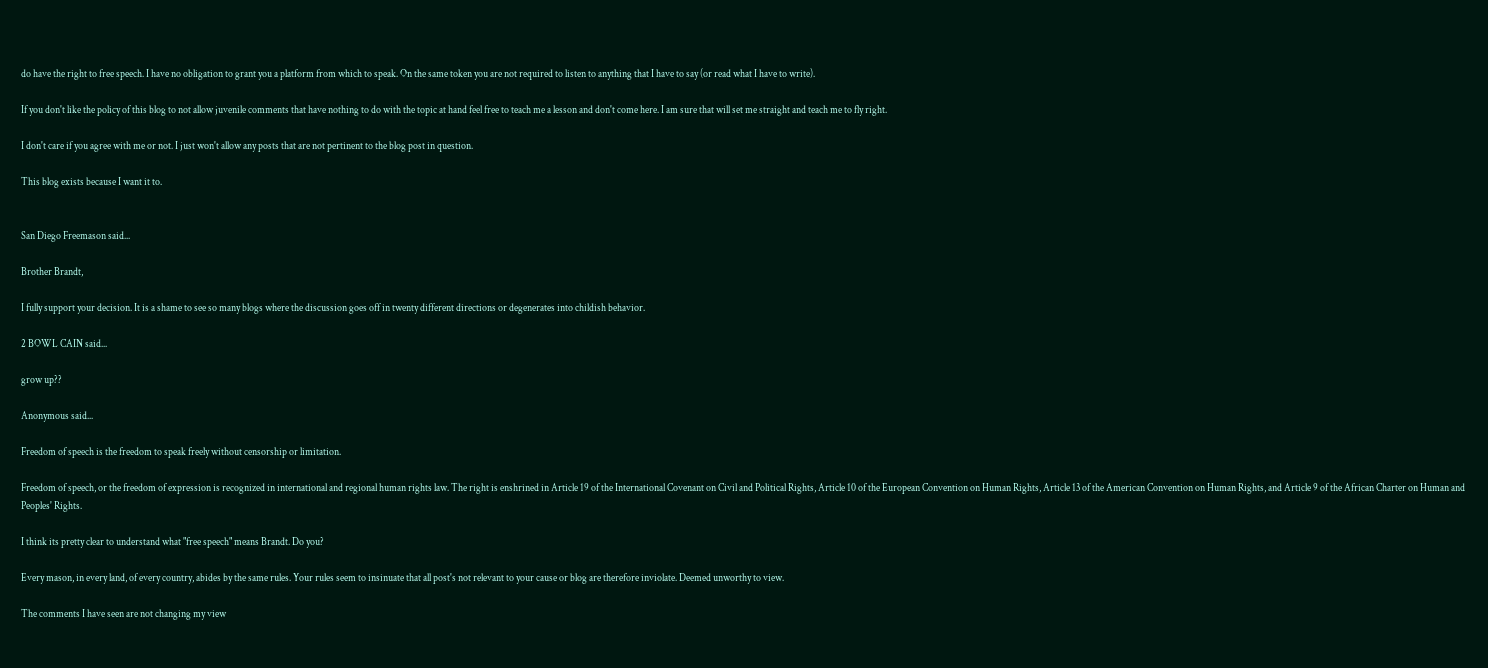do have the right to free speech. I have no obligation to grant you a platform from which to speak. On the same token you are not required to listen to anything that I have to say (or read what I have to write).

If you don't like the policy of this blog to not allow juvenile comments that have nothing to do with the topic at hand feel free to teach me a lesson and don't come here. I am sure that will set me straight and teach me to fly right.

I don't care if you agree with me or not. I just won't allow any posts that are not pertinent to the blog post in question.

This blog exists because I want it to.


San Diego Freemason said...

Brother Brandt,

I fully support your decision. It is a shame to see so many blogs where the discussion goes off in twenty different directions or degenerates into childish behavior.

2 BOWL CAIN said...

grow up??

Anonymous said...

Freedom of speech is the freedom to speak freely without censorship or limitation.

Freedom of speech, or the freedom of expression is recognized in international and regional human rights law. The right is enshrined in Article 19 of the International Covenant on Civil and Political Rights, Article 10 of the European Convention on Human Rights, Article 13 of the American Convention on Human Rights, and Article 9 of the African Charter on Human and Peoples' Rights.

I think its pretty clear to understand what "free speech" means Brandt. Do you?

Every mason, in every land, of every country, abides by the same rules. Your rules seem to insinuate that all post's not relevant to your cause or blog are therefore inviolate. Deemed unworthy to view.

The comments I have seen are not changing my view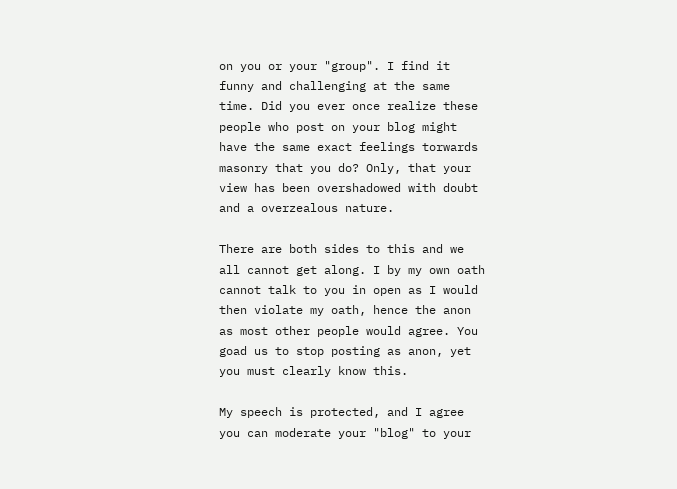on you or your "group". I find it funny and challenging at the same time. Did you ever once realize these people who post on your blog might have the same exact feelings torwards masonry that you do? Only, that your view has been overshadowed with doubt and a overzealous nature.

There are both sides to this and we all cannot get along. I by my own oath cannot talk to you in open as I would then violate my oath, hence the anon as most other people would agree. You goad us to stop posting as anon, yet you must clearly know this.

My speech is protected, and I agree you can moderate your "blog" to your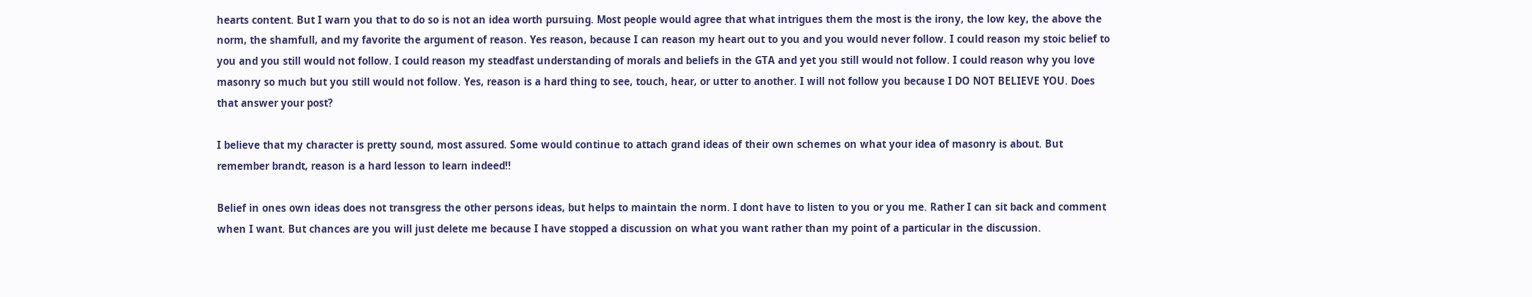hearts content. But I warn you that to do so is not an idea worth pursuing. Most people would agree that what intrigues them the most is the irony, the low key, the above the norm, the shamfull, and my favorite the argument of reason. Yes reason, because I can reason my heart out to you and you would never follow. I could reason my stoic belief to you and you still would not follow. I could reason my steadfast understanding of morals and beliefs in the GTA and yet you still would not follow. I could reason why you love masonry so much but you still would not follow. Yes, reason is a hard thing to see, touch, hear, or utter to another. I will not follow you because I DO NOT BELIEVE YOU. Does that answer your post?

I believe that my character is pretty sound, most assured. Some would continue to attach grand ideas of their own schemes on what your idea of masonry is about. But remember brandt, reason is a hard lesson to learn indeed!!

Belief in ones own ideas does not transgress the other persons ideas, but helps to maintain the norm. I dont have to listen to you or you me. Rather I can sit back and comment when I want. But chances are you will just delete me because I have stopped a discussion on what you want rather than my point of a particular in the discussion.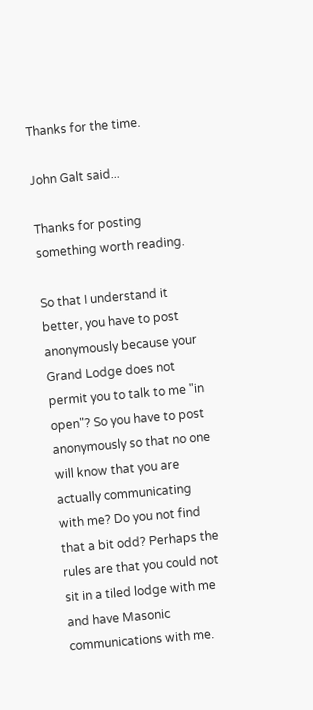Thanks for the time.

John Galt said...

Thanks for posting something worth reading.

So that I understand it better, you have to post anonymously because your Grand Lodge does not permit you to talk to me "in open"? So you have to post anonymously so that no one will know that you are actually communicating with me? Do you not find that a bit odd? Perhaps the rules are that you could not sit in a tiled lodge with me and have Masonic communications with me.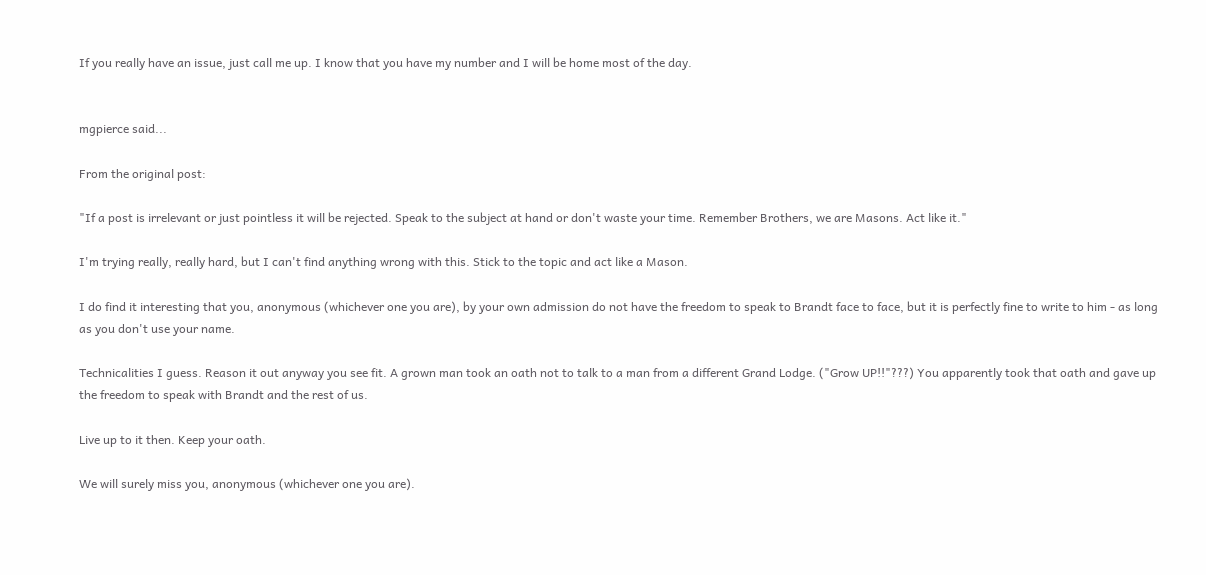If you really have an issue, just call me up. I know that you have my number and I will be home most of the day.


mgpierce said...

From the original post:

"If a post is irrelevant or just pointless it will be rejected. Speak to the subject at hand or don't waste your time. Remember Brothers, we are Masons. Act like it."

I'm trying really, really hard, but I can't find anything wrong with this. Stick to the topic and act like a Mason.

I do find it interesting that you, anonymous (whichever one you are), by your own admission do not have the freedom to speak to Brandt face to face, but it is perfectly fine to write to him - as long as you don't use your name.

Technicalities I guess. Reason it out anyway you see fit. A grown man took an oath not to talk to a man from a different Grand Lodge. ("Grow UP!!"???) You apparently took that oath and gave up the freedom to speak with Brandt and the rest of us.

Live up to it then. Keep your oath.

We will surely miss you, anonymous (whichever one you are).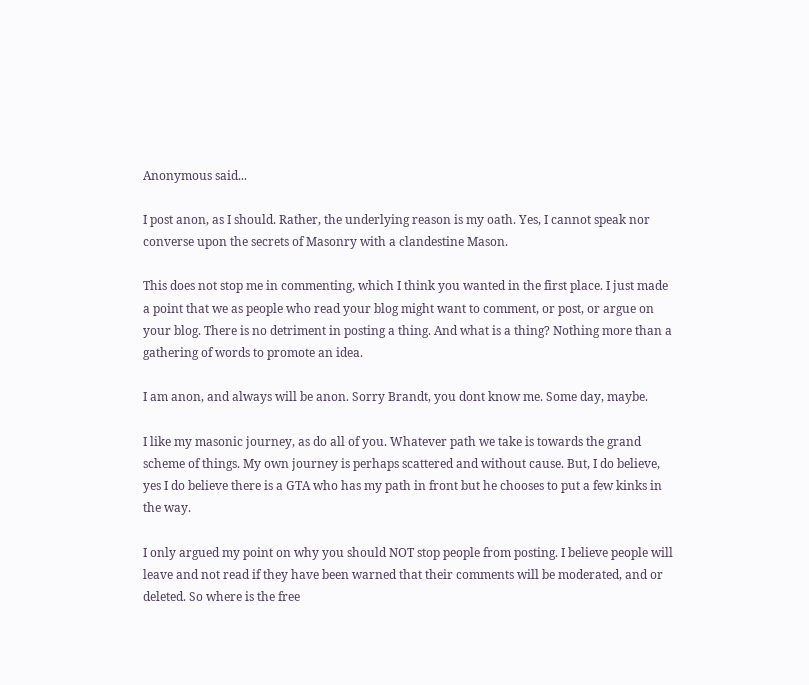Anonymous said...

I post anon, as I should. Rather, the underlying reason is my oath. Yes, I cannot speak nor converse upon the secrets of Masonry with a clandestine Mason.

This does not stop me in commenting, which I think you wanted in the first place. I just made a point that we as people who read your blog might want to comment, or post, or argue on your blog. There is no detriment in posting a thing. And what is a thing? Nothing more than a gathering of words to promote an idea.

I am anon, and always will be anon. Sorry Brandt, you dont know me. Some day, maybe.

I like my masonic journey, as do all of you. Whatever path we take is towards the grand scheme of things. My own journey is perhaps scattered and without cause. But, I do believe, yes I do believe there is a GTA who has my path in front but he chooses to put a few kinks in the way.

I only argued my point on why you should NOT stop people from posting. I believe people will leave and not read if they have been warned that their comments will be moderated, and or deleted. So where is the free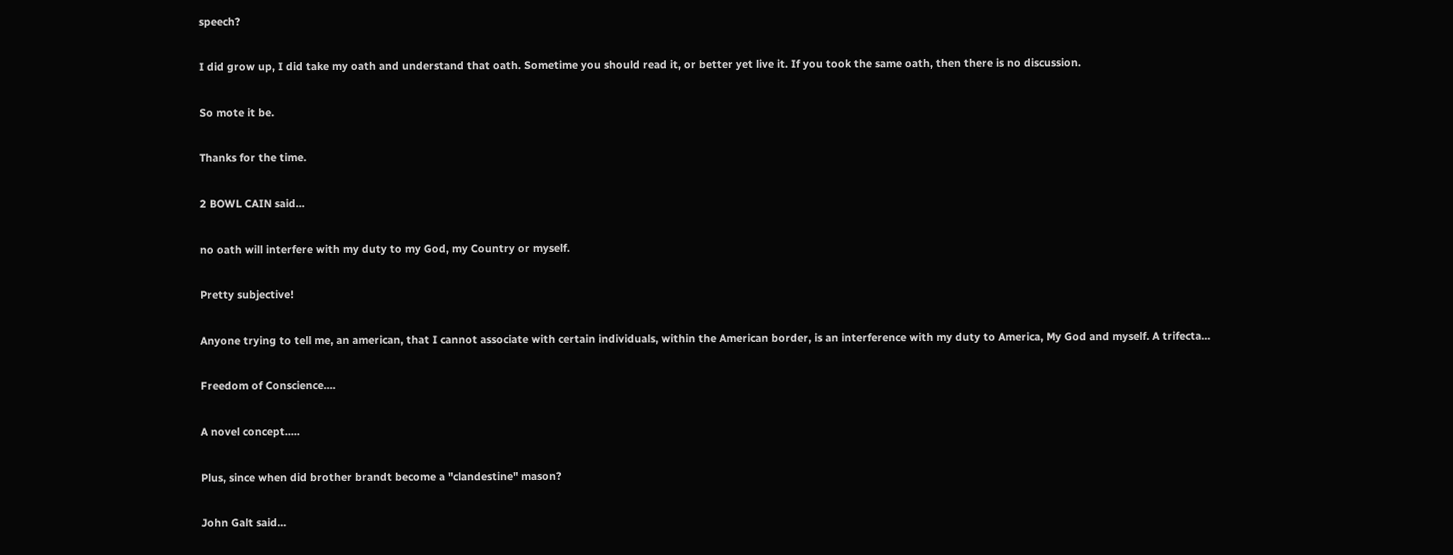speech?

I did grow up, I did take my oath and understand that oath. Sometime you should read it, or better yet live it. If you took the same oath, then there is no discussion.

So mote it be.

Thanks for the time.

2 BOWL CAIN said...

no oath will interfere with my duty to my God, my Country or myself.

Pretty subjective!

Anyone trying to tell me, an american, that I cannot associate with certain individuals, within the American border, is an interference with my duty to America, My God and myself. A trifecta...

Freedom of Conscience....

A novel concept.....

Plus, since when did brother brandt become a "clandestine" mason?

John Galt said...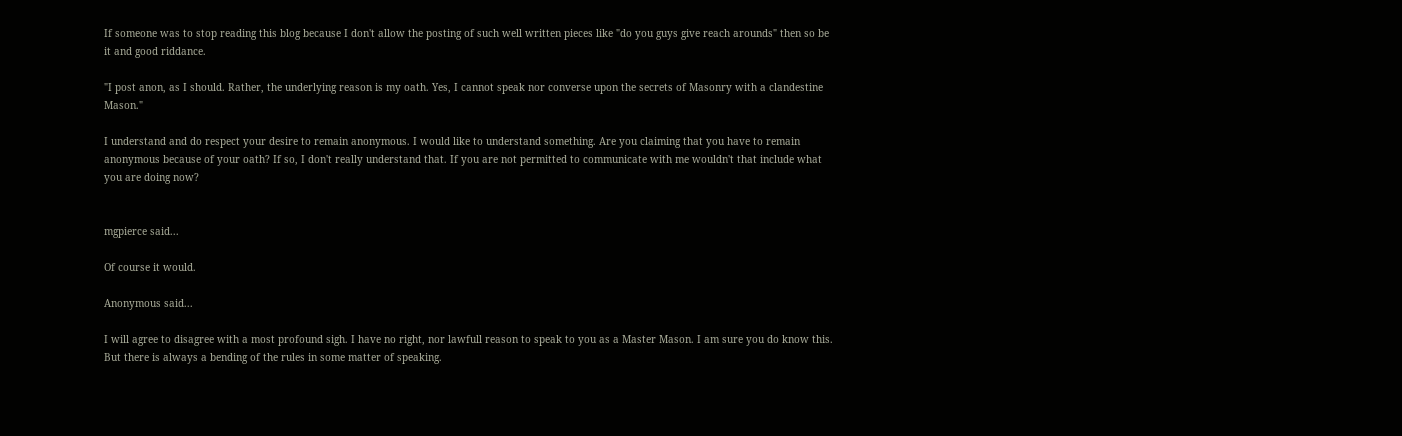If someone was to stop reading this blog because I don't allow the posting of such well written pieces like "do you guys give reach arounds" then so be it and good riddance.

"I post anon, as I should. Rather, the underlying reason is my oath. Yes, I cannot speak nor converse upon the secrets of Masonry with a clandestine Mason."

I understand and do respect your desire to remain anonymous. I would like to understand something. Are you claiming that you have to remain anonymous because of your oath? If so, I don't really understand that. If you are not permitted to communicate with me wouldn't that include what you are doing now?


mgpierce said...

Of course it would.

Anonymous said...

I will agree to disagree with a most profound sigh. I have no right, nor lawfull reason to speak to you as a Master Mason. I am sure you do know this. But there is always a bending of the rules in some matter of speaking.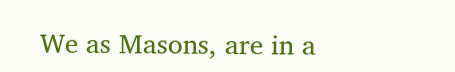We as Masons, are in a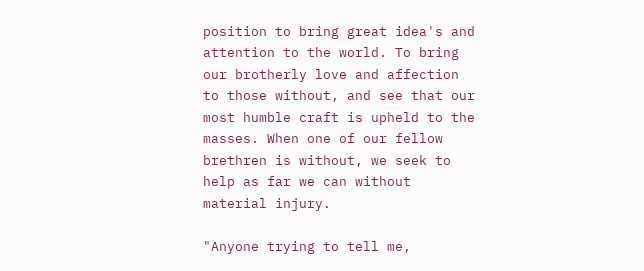position to bring great idea's and attention to the world. To bring our brotherly love and affection to those without, and see that our most humble craft is upheld to the masses. When one of our fellow brethren is without, we seek to help as far we can without material injury.

"Anyone trying to tell me,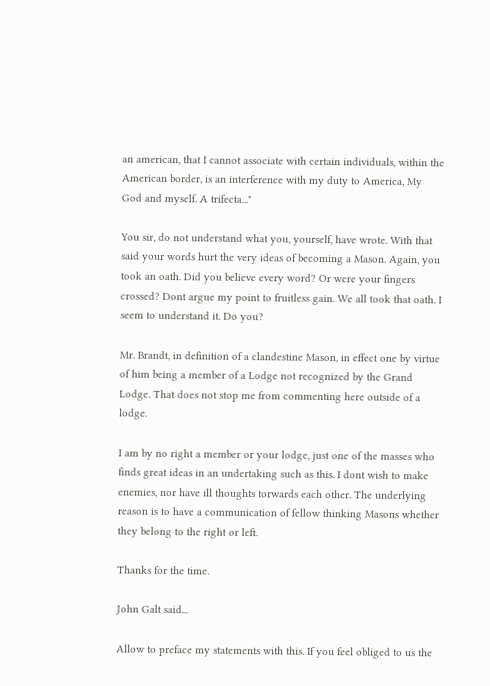an american, that I cannot associate with certain individuals, within the American border, is an interference with my duty to America, My God and myself. A trifecta..."

You sir, do not understand what you, yourself, have wrote. With that said your words hurt the very ideas of becoming a Mason. Again, you took an oath. Did you believe every word? Or were your fingers crossed? Dont argue my point to fruitless gain. We all took that oath. I seem to understand it. Do you?

Mr. Brandt, in definition of a clandestine Mason, in effect one by virtue of him being a member of a Lodge not recognized by the Grand Lodge. That does not stop me from commenting here outside of a lodge.

I am by no right a member or your lodge, just one of the masses who finds great ideas in an undertaking such as this. I dont wish to make enemies, nor have ill thoughts torwards each other. The underlying reason is to have a communication of fellow thinking Masons whether they belong to the right or left.

Thanks for the time.

John Galt said...

Allow to preface my statements with this. If you feel obliged to us the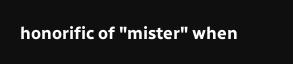honorific of "mister" when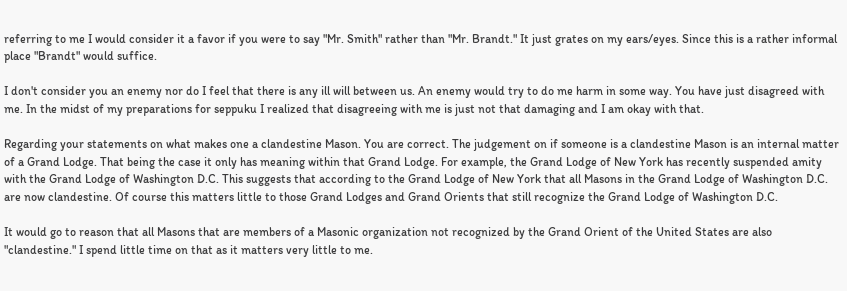referring to me I would consider it a favor if you were to say "Mr. Smith" rather than "Mr. Brandt." It just grates on my ears/eyes. Since this is a rather informal place "Brandt" would suffice.

I don't consider you an enemy nor do I feel that there is any ill will between us. An enemy would try to do me harm in some way. You have just disagreed with me. In the midst of my preparations for seppuku I realized that disagreeing with me is just not that damaging and I am okay with that.

Regarding your statements on what makes one a clandestine Mason. You are correct. The judgement on if someone is a clandestine Mason is an internal matter of a Grand Lodge. That being the case it only has meaning within that Grand Lodge. For example, the Grand Lodge of New York has recently suspended amity with the Grand Lodge of Washington D.C. This suggests that according to the Grand Lodge of New York that all Masons in the Grand Lodge of Washington D.C. are now clandestine. Of course this matters little to those Grand Lodges and Grand Orients that still recognize the Grand Lodge of Washington D.C.

It would go to reason that all Masons that are members of a Masonic organization not recognized by the Grand Orient of the United States are also "clandestine." I spend little time on that as it matters very little to me.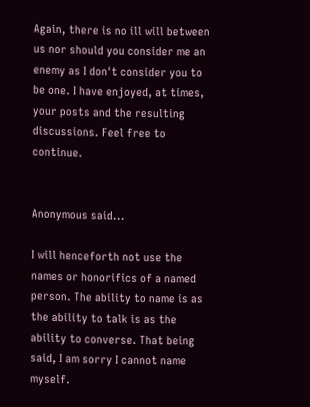Again, there is no ill will between us nor should you consider me an enemy as I don't consider you to be one. I have enjoyed, at times, your posts and the resulting discussions. Feel free to continue.


Anonymous said...

I will henceforth not use the names or honorifics of a named person. The ability to name is as the ability to talk is as the ability to converse. That being said, I am sorry I cannot name myself.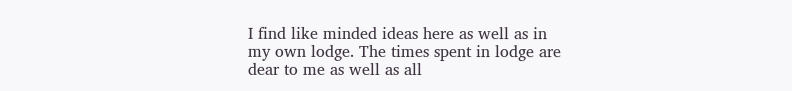I find like minded ideas here as well as in my own lodge. The times spent in lodge are dear to me as well as all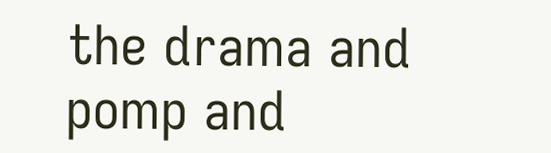the drama and pomp and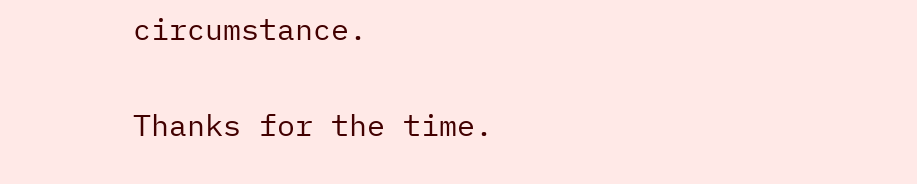circumstance.

Thanks for the time.